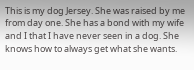This is my dog Jersey. She was raised by me from day one. She has a bond with my wife and I that I have never seen in a dog. She knows how to always get what she wants.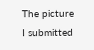The picture I submitted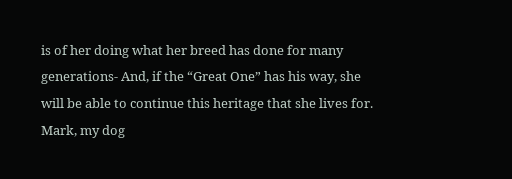is of her doing what her breed has done for many generations- And, if the “Great One” has his way, she will be able to continue this heritage that she lives for.
Mark, my dog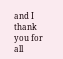and I thank you for all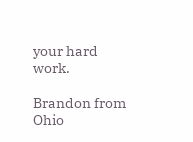your hard work.

Brandon from Ohio